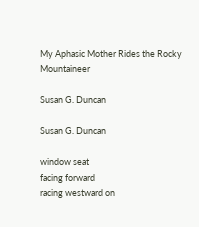My Aphasic Mother Rides the Rocky Mountaineer

Susan G. Duncan

Susan G. Duncan

window seat
facing forward
racing westward on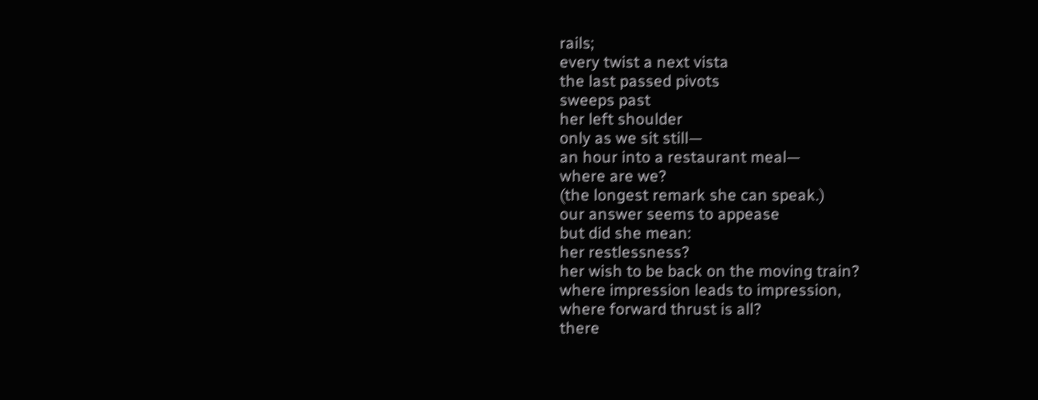rails;
every twist a next vista
the last passed pivots
sweeps past
her left shoulder
only as we sit still—
an hour into a restaurant meal—
where are we?
(the longest remark she can speak.)
our answer seems to appease
but did she mean:
her restlessness?
her wish to be back on the moving train?
where impression leads to impression,
where forward thrust is all?
there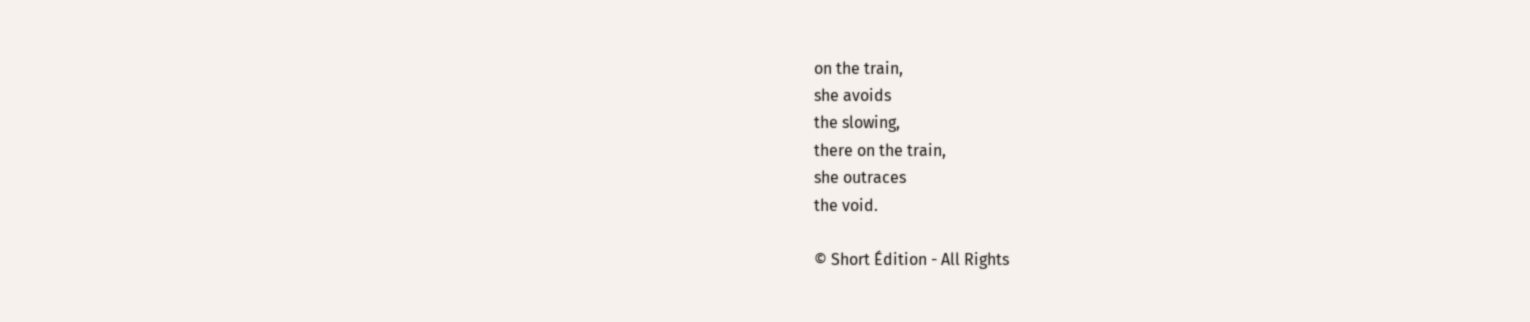on the train,
she avoids
the slowing,
there on the train,
she outraces
the void.

© Short Édition - All Rights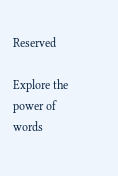Reserved

Explore the power of words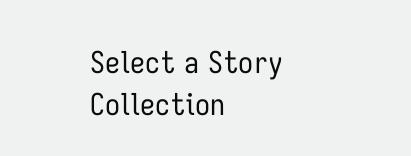Select a Story Collection